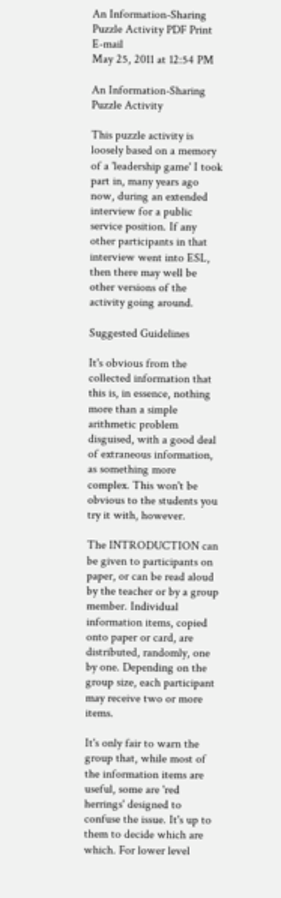An Information-Sharing Puzzle Activity PDF Print E-mail
May 25, 2011 at 12:54 PM

An Information-Sharing Puzzle Activity

This puzzle activity is loosely based on a memory of a 'leadership game' I took part in, many years ago now, during an extended interview for a public service position. If any other participants in that interview went into ESL, then there may well be other versions of the activity going around.

Suggested Guidelines

It's obvious from the collected information that this is, in essence, nothing more than a simple arithmetic problem disguised, with a good deal of extraneous information, as something more complex. This won't be obvious to the students you try it with, however.

The INTRODUCTION can be given to participants on paper, or can be read aloud by the teacher or by a group member. Individual information items, copied onto paper or card, are distributed, randomly, one by one. Depending on the group size, each participant may receive two or more items.

It's only fair to warn the group that, while most of the information items are useful, some are 'red herrings' designed to confuse the issue. It's up to them to decide which are which. For lower level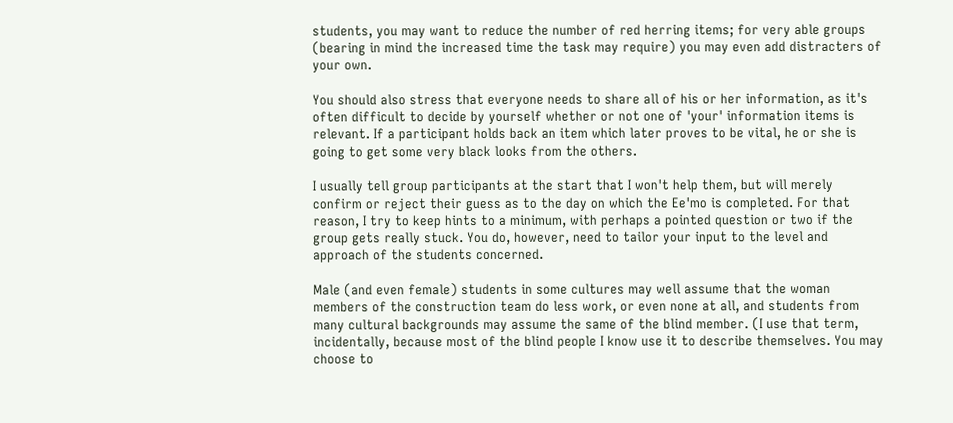students, you may want to reduce the number of red herring items; for very able groups (bearing in mind the increased time the task may require) you may even add distracters of your own.

You should also stress that everyone needs to share all of his or her information, as it's often difficult to decide by yourself whether or not one of 'your' information items is relevant. If a participant holds back an item which later proves to be vital, he or she is going to get some very black looks from the others.

I usually tell group participants at the start that I won't help them, but will merely confirm or reject their guess as to the day on which the Ee'mo is completed. For that reason, I try to keep hints to a minimum, with perhaps a pointed question or two if the group gets really stuck. You do, however, need to tailor your input to the level and approach of the students concerned.

Male (and even female) students in some cultures may well assume that the woman members of the construction team do less work, or even none at all, and students from many cultural backgrounds may assume the same of the blind member. (I use that term, incidentally, because most of the blind people I know use it to describe themselves. You may choose to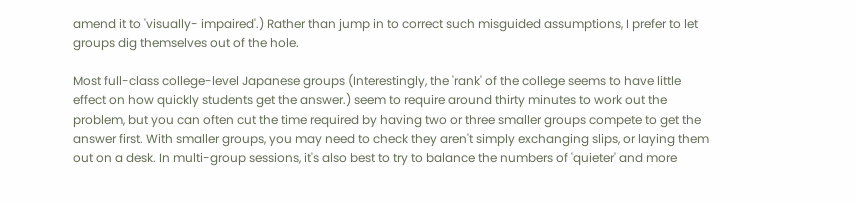amend it to 'visually- impaired'.) Rather than jump in to correct such misguided assumptions, I prefer to let groups dig themselves out of the hole.

Most full-class college-level Japanese groups (Interestingly, the 'rank' of the college seems to have little effect on how quickly students get the answer.) seem to require around thirty minutes to work out the problem, but you can often cut the time required by having two or three smaller groups compete to get the answer first. With smaller groups, you may need to check they aren't simply exchanging slips, or laying them out on a desk. In multi-group sessions, it's also best to try to balance the numbers of 'quieter' and more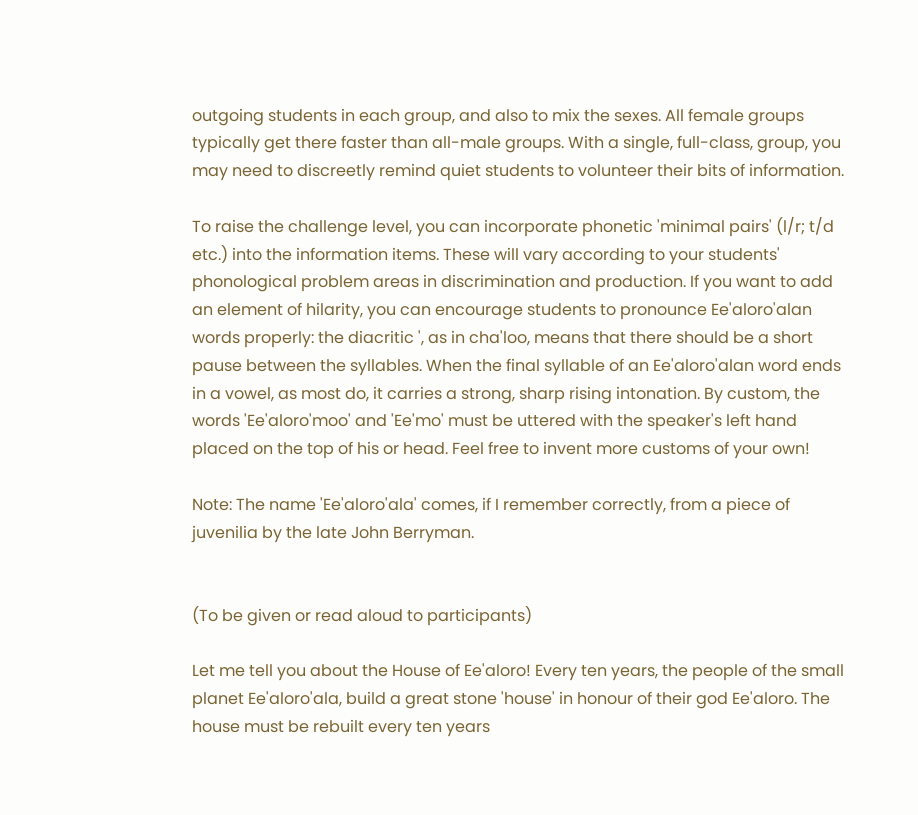outgoing students in each group, and also to mix the sexes. All female groups typically get there faster than all-male groups. With a single, full-class, group, you may need to discreetly remind quiet students to volunteer their bits of information.

To raise the challenge level, you can incorporate phonetic 'minimal pairs' (l/r; t/d etc.) into the information items. These will vary according to your students' phonological problem areas in discrimination and production. If you want to add an element of hilarity, you can encourage students to pronounce Ee'aloro'alan words properly: the diacritic ', as in cha'loo, means that there should be a short pause between the syllables. When the final syllable of an Ee'aloro'alan word ends in a vowel, as most do, it carries a strong, sharp rising intonation. By custom, the words 'Ee'aloro'moo' and 'Ee'mo' must be uttered with the speaker's left hand placed on the top of his or head. Feel free to invent more customs of your own!

Note: The name 'Ee'aloro'ala' comes, if I remember correctly, from a piece of juvenilia by the late John Berryman.


(To be given or read aloud to participants)

Let me tell you about the House of Ee'aloro! Every ten years, the people of the small planet Ee'aloro'ala, build a great stone 'house' in honour of their god Ee'aloro. The house must be rebuilt every ten years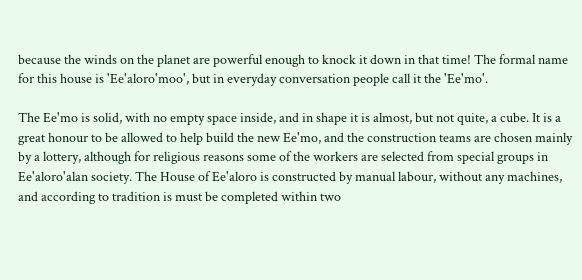because the winds on the planet are powerful enough to knock it down in that time! The formal name for this house is 'Ee'aloro'moo', but in everyday conversation people call it the 'Ee'mo'.

The Ee'mo is solid, with no empty space inside, and in shape it is almost, but not quite, a cube. It is a great honour to be allowed to help build the new Ee'mo, and the construction teams are chosen mainly by a lottery, although for religious reasons some of the workers are selected from special groups in Ee'aloro'alan society. The House of Ee'aloro is constructed by manual labour, without any machines, and according to tradition is must be completed within two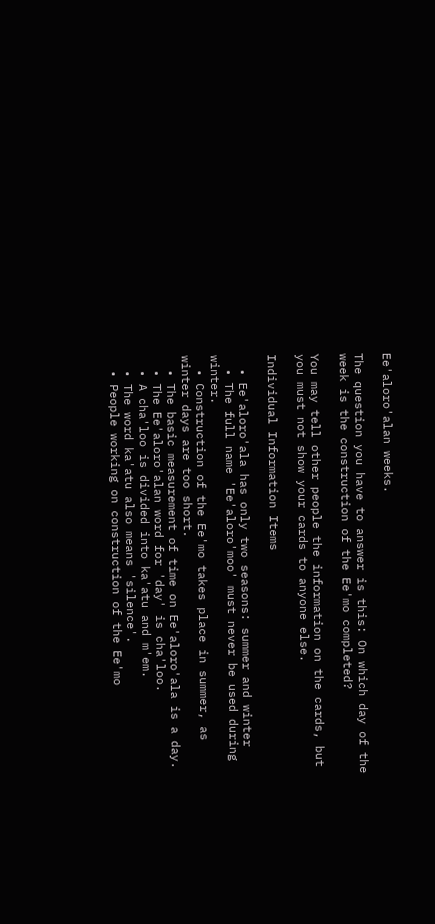Ee'aloro'alan weeks.

The question you have to answer is this: On which day of the week is the construction of the Ee'mo completed?

You may tell other people the information on the cards, but you must not show your cards to anyone else.

Individual Information Items

  • Ee'aloro'ala has only two seasons: summer and winter
  • The full name 'Ee'aloro'moo' must never be used during winter.
  • Construction of the Ee'mo takes place in summer, as winter days are too short.
  • The basic measurement of time on Ee'aloro'ala is a day.
  • The Ee'aloro'alan word for 'day' is cha'loo.
  • A cha'loo is divided into ka'atu and m'em.
  • The word ka'atu also means 'silence'.
  • People working on construction of the Ee'mo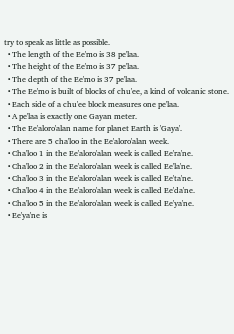try to speak as little as possible.
  • The length of the Ee'mo is 38 pe'laa.
  • The height of the Ee'mo is 37 pe'laa.
  • The depth of the Ee'mo is 37 pe'laa.
  • The Ee'mo is built of blocks of chu'ee, a kind of volcanic stone.
  • Each side of a chu'ee block measures one pe'laa.
  • A pe'laa is exactly one Gayan meter.
  • The Ee'aloro'alan name for planet Earth is 'Gaya'.
  • There are 5 cha'loo in the Ee'aloro'alan week.
  • Cha'loo 1 in the Ee'aloro'alan week is called Ee'ra'ne.
  • Cha'loo 2 in the Ee'aloro'alan week is called Ee'la'ne.
  • Cha'loo 3 in the Ee'aloro'alan week is called Ee'ta'ne.
  • Cha'loo 4 in the Ee'aloro'alan week is called Ee'da'ne.
  • Cha'loo 5 in the Ee'aloro'alan week is called Ee'ya'ne.
  • Ee'ya'ne is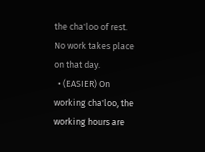the cha'loo of rest. No work takes place on that day.
  • (EASIER) On working cha'loo, the working hours are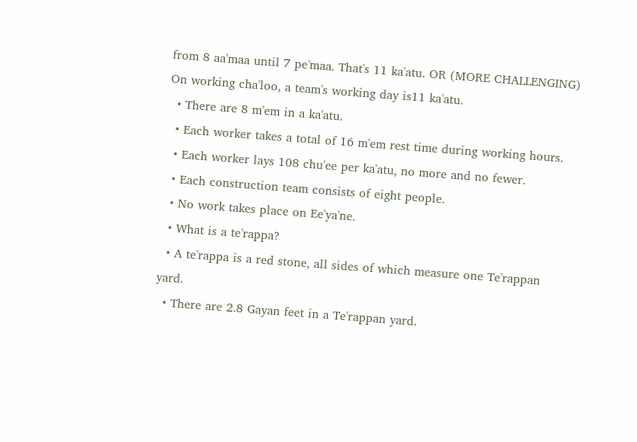from 8 aa'maa until 7 pe'maa. That's 11 ka'atu. OR (MORE CHALLENGING) On working cha'loo, a team's working day is11 ka'atu.
  • There are 8 m'em in a ka'atu.
  • Each worker takes a total of 16 m'em rest time during working hours.
  • Each worker lays 108 chu'ee per ka'atu, no more and no fewer.
  • Each construction team consists of eight people.
  • No work takes place on Ee'ya'ne.
  • What is a te'rappa?
  • A te'rappa is a red stone, all sides of which measure one Te'rappan yard.
  • There are 2.8 Gayan feet in a Te'rappan yard.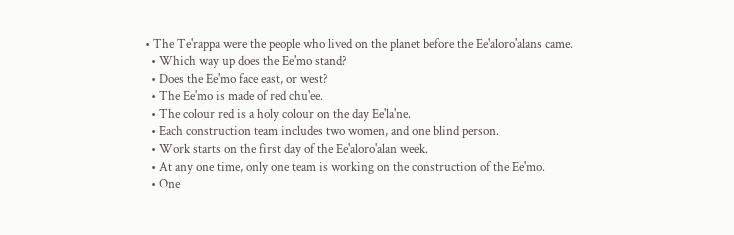• The Te'rappa were the people who lived on the planet before the Ee'aloro'alans came.
  • Which way up does the Ee'mo stand?
  • Does the Ee'mo face east, or west?
  • The Ee'mo is made of red chu'ee.
  • The colour red is a holy colour on the day Ee'la'ne.
  • Each construction team includes two women, and one blind person.
  • Work starts on the first day of the Ee'aloro'alan week.
  • At any one time, only one team is working on the construction of the Ee'mo.
  • One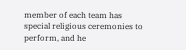member of each team has special religious ceremonies to perform, and he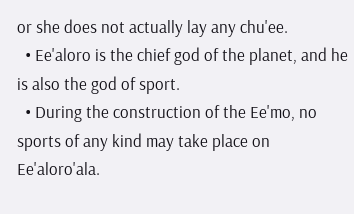or she does not actually lay any chu'ee.
  • Ee'aloro is the chief god of the planet, and he is also the god of sport.
  • During the construction of the Ee'mo, no sports of any kind may take place on Ee'aloro'ala.